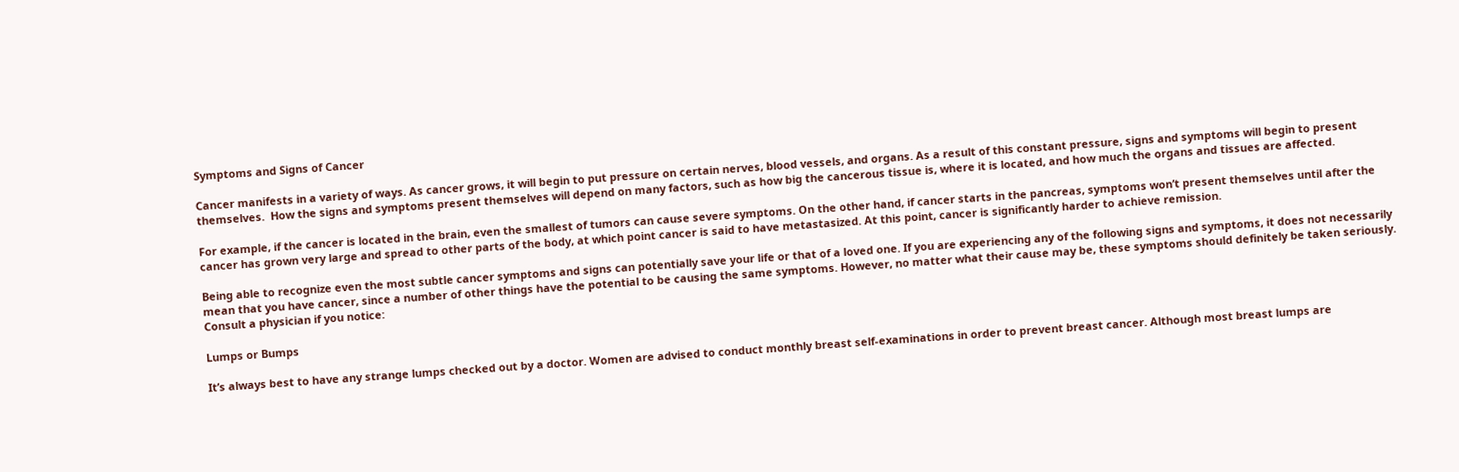Symptoms and Signs of Cancer

Cancer manifests in a variety of ways. As cancer grows, it will begin to put pressure on certain nerves, blood vessels, and organs. As a result of this constant pressure, signs and symptoms will begin to present themselves.  How the signs and symptoms present themselves will depend on many factors, such as how big the cancerous tissue is, where it is located, and how much the organs and tissues are affected.

For example, if the cancer is located in the brain, even the smallest of tumors can cause severe symptoms. On the other hand, if cancer starts in the pancreas, symptoms won’t present themselves until after the cancer has grown very large and spread to other parts of the body, at which point cancer is said to have metastasized. At this point, cancer is significantly harder to achieve remission.

Being able to recognize even the most subtle cancer symptoms and signs can potentially save your life or that of a loved one. If you are experiencing any of the following signs and symptoms, it does not necessarily mean that you have cancer, since a number of other things have the potential to be causing the same symptoms. However, no matter what their cause may be, these symptoms should definitely be taken seriously. Consult a physician if you notice:

Lumps or Bumps

It’s always best to have any strange lumps checked out by a doctor. Women are advised to conduct monthly breast self-examinations in order to prevent breast cancer. Although most breast lumps are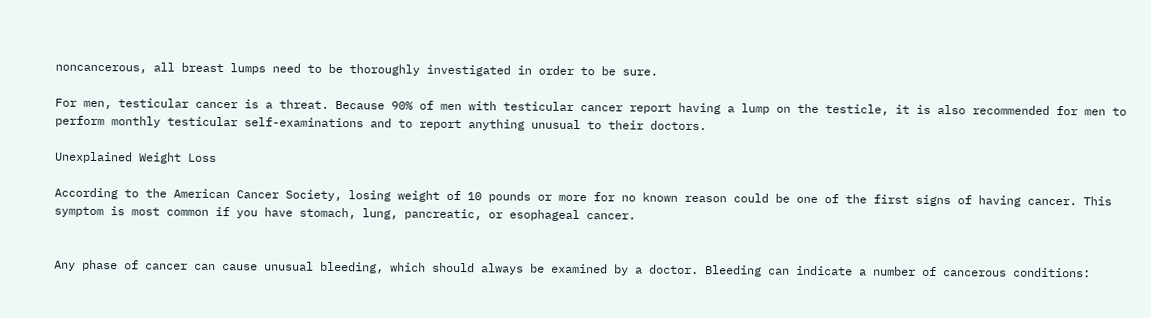noncancerous, all breast lumps need to be thoroughly investigated in order to be sure.

For men, testicular cancer is a threat. Because 90% of men with testicular cancer report having a lump on the testicle, it is also recommended for men to perform monthly testicular self-examinations and to report anything unusual to their doctors.

Unexplained Weight Loss

According to the American Cancer Society, losing weight of 10 pounds or more for no known reason could be one of the first signs of having cancer. This symptom is most common if you have stomach, lung, pancreatic, or esophageal cancer.


Any phase of cancer can cause unusual bleeding, which should always be examined by a doctor. Bleeding can indicate a number of cancerous conditions: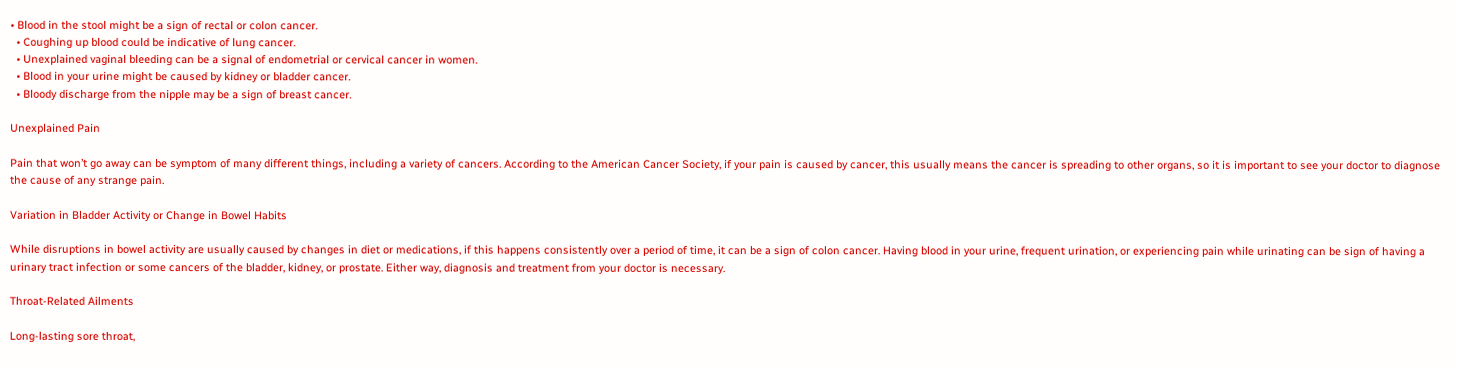• Blood in the stool might be a sign of rectal or colon cancer.
  • Coughing up blood could be indicative of lung cancer.
  • Unexplained vaginal bleeding can be a signal of endometrial or cervical cancer in women.
  • Blood in your urine might be caused by kidney or bladder cancer.
  • Bloody discharge from the nipple may be a sign of breast cancer.

Unexplained Pain

Pain that won’t go away can be symptom of many different things, including a variety of cancers. According to the American Cancer Society, if your pain is caused by cancer, this usually means the cancer is spreading to other organs, so it is important to see your doctor to diagnose the cause of any strange pain.

Variation in Bladder Activity or Change in Bowel Habits

While disruptions in bowel activity are usually caused by changes in diet or medications, if this happens consistently over a period of time, it can be a sign of colon cancer. Having blood in your urine, frequent urination, or experiencing pain while urinating can be sign of having a urinary tract infection or some cancers of the bladder, kidney, or prostate. Either way, diagnosis and treatment from your doctor is necessary.

Throat-Related Ailments

Long-lasting sore throat,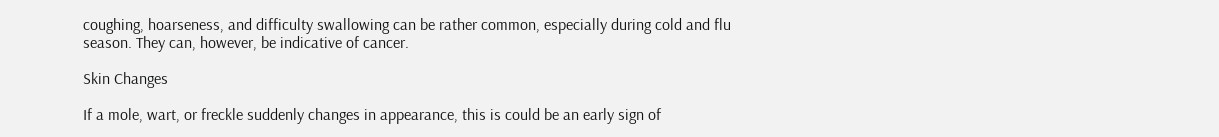coughing, hoarseness, and difficulty swallowing can be rather common, especially during cold and flu season. They can, however, be indicative of cancer.

Skin Changes

If a mole, wart, or freckle suddenly changes in appearance, this is could be an early sign of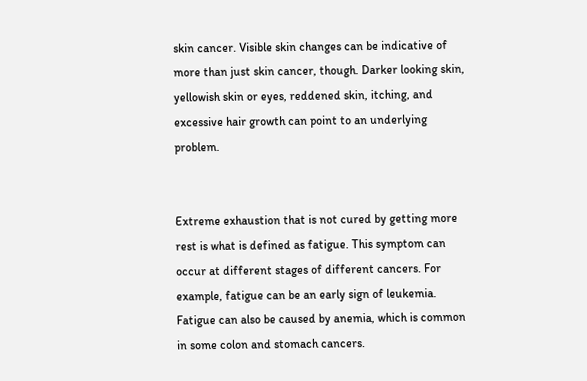skin cancer. Visible skin changes can be indicative of more than just skin cancer, though. Darker looking skin, yellowish skin or eyes, reddened skin, itching, and excessive hair growth can point to an underlying problem.


Extreme exhaustion that is not cured by getting more rest is what is defined as fatigue. This symptom can occur at different stages of different cancers. For example, fatigue can be an early sign of leukemia. Fatigue can also be caused by anemia, which is common in some colon and stomach cancers.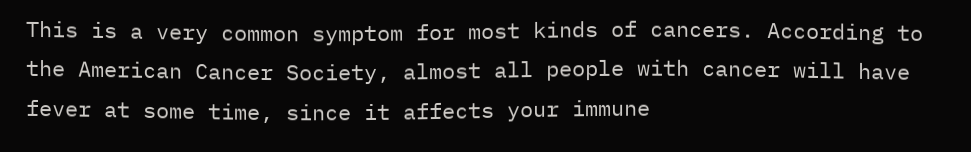This is a very common symptom for most kinds of cancers. According to the American Cancer Society, almost all people with cancer will have fever at some time, since it affects your immune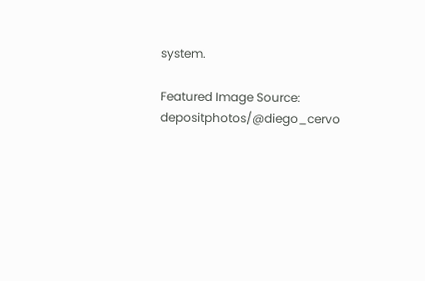system.

Featured Image Source: depositphotos/@diego_cervo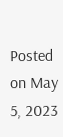Posted on May 5, 2023